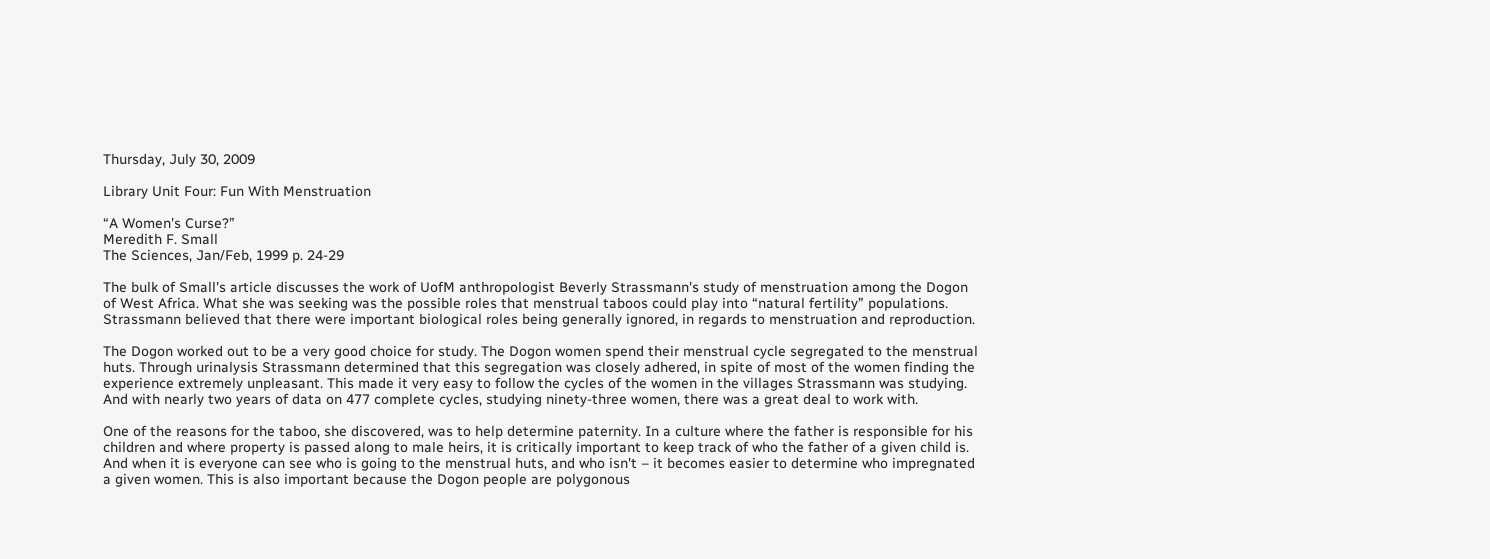Thursday, July 30, 2009

Library Unit Four: Fun With Menstruation

“A Women's Curse?”
Meredith F. Small
The Sciences, Jan/Feb, 1999 p. 24-29

The bulk of Small's article discusses the work of UofM anthropologist Beverly Strassmann's study of menstruation among the Dogon of West Africa. What she was seeking was the possible roles that menstrual taboos could play into “natural fertility” populations. Strassmann believed that there were important biological roles being generally ignored, in regards to menstruation and reproduction.

The Dogon worked out to be a very good choice for study. The Dogon women spend their menstrual cycle segregated to the menstrual huts. Through urinalysis Strassmann determined that this segregation was closely adhered, in spite of most of the women finding the experience extremely unpleasant. This made it very easy to follow the cycles of the women in the villages Strassmann was studying. And with nearly two years of data on 477 complete cycles, studying ninety-three women, there was a great deal to work with.

One of the reasons for the taboo, she discovered, was to help determine paternity. In a culture where the father is responsible for his children and where property is passed along to male heirs, it is critically important to keep track of who the father of a given child is. And when it is everyone can see who is going to the menstrual huts, and who isn't – it becomes easier to determine who impregnated a given women. This is also important because the Dogon people are polygonous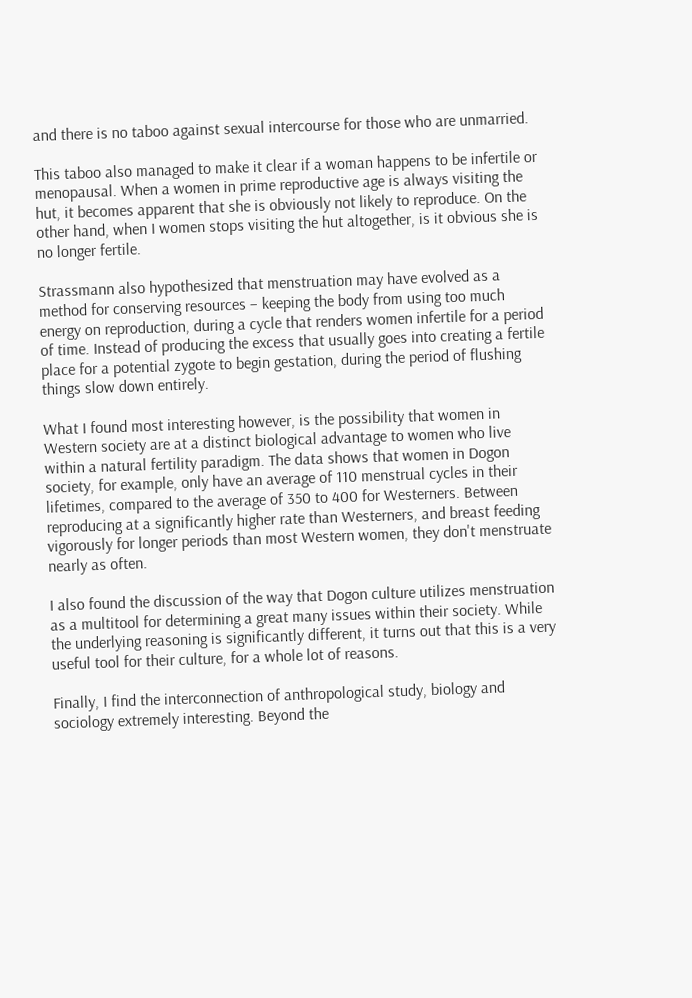and there is no taboo against sexual intercourse for those who are unmarried.

This taboo also managed to make it clear if a woman happens to be infertile or menopausal. When a women in prime reproductive age is always visiting the hut, it becomes apparent that she is obviously not likely to reproduce. On the other hand, when I women stops visiting the hut altogether, is it obvious she is no longer fertile.

Strassmann also hypothesized that menstruation may have evolved as a method for conserving resources – keeping the body from using too much energy on reproduction, during a cycle that renders women infertile for a period of time. Instead of producing the excess that usually goes into creating a fertile place for a potential zygote to begin gestation, during the period of flushing things slow down entirely.

What I found most interesting however, is the possibility that women in Western society are at a distinct biological advantage to women who live within a natural fertility paradigm. The data shows that women in Dogon society, for example, only have an average of 110 menstrual cycles in their lifetimes, compared to the average of 350 to 400 for Westerners. Between reproducing at a significantly higher rate than Westerners, and breast feeding vigorously for longer periods than most Western women, they don't menstruate nearly as often.

I also found the discussion of the way that Dogon culture utilizes menstruation as a multitool for determining a great many issues within their society. While the underlying reasoning is significantly different, it turns out that this is a very useful tool for their culture, for a whole lot of reasons.

Finally, I find the interconnection of anthropological study, biology and sociology extremely interesting. Beyond the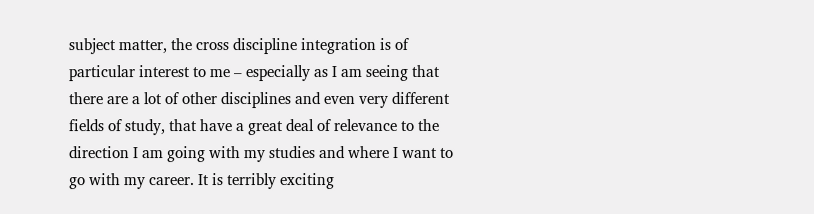subject matter, the cross discipline integration is of particular interest to me – especially as I am seeing that there are a lot of other disciplines and even very different fields of study, that have a great deal of relevance to the direction I am going with my studies and where I want to go with my career. It is terribly exciting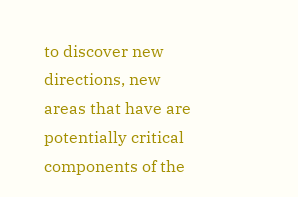to discover new directions, new areas that have are potentially critical components of the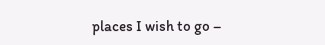places I wish to go –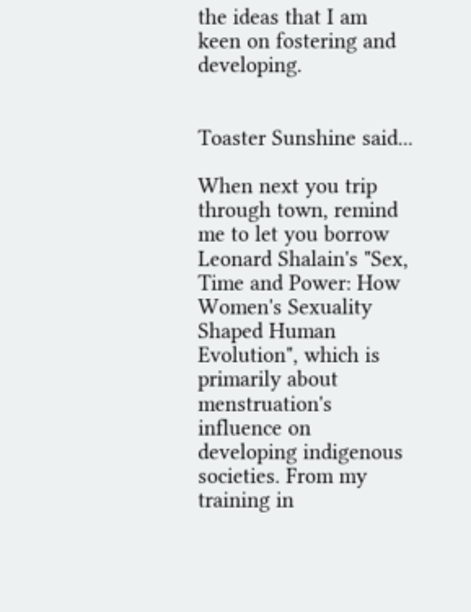the ideas that I am keen on fostering and developing.


Toaster Sunshine said...

When next you trip through town, remind me to let you borrow Leonard Shalain's "Sex, Time and Power: How Women's Sexuality Shaped Human Evolution", which is primarily about menstruation's influence on developing indigenous societies. From my training in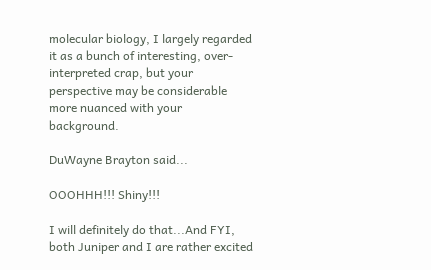molecular biology, I largely regarded it as a bunch of interesting, over-interpreted crap, but your perspective may be considerable more nuanced with your background.

DuWayne Brayton said...

OOOHHH!!! Shiny!!!

I will definitely do that...And FYI, both Juniper and I are rather excited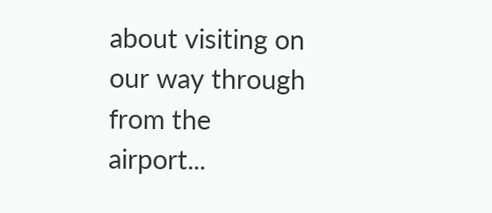about visiting on our way through from the airport...